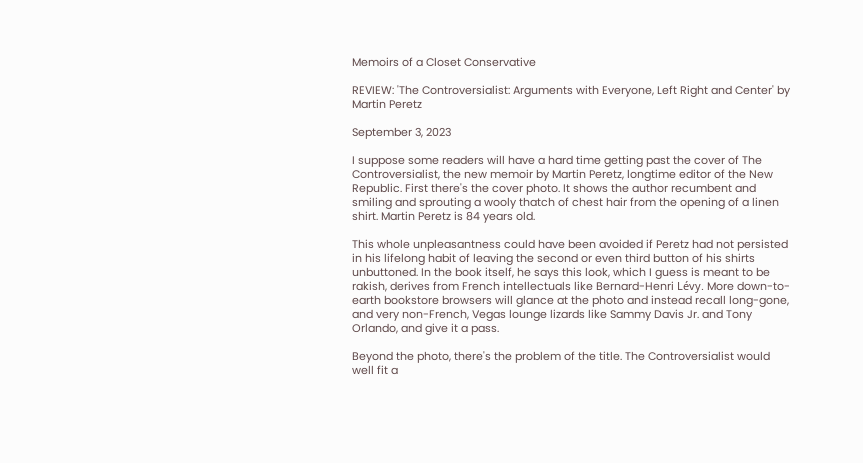Memoirs of a Closet Conservative

REVIEW: 'The Controversialist: Arguments with Everyone, Left Right and Center' by Martin Peretz

September 3, 2023

I suppose some readers will have a hard time getting past the cover of The Controversialist, the new memoir by Martin Peretz, longtime editor of the New Republic. First there's the cover photo. It shows the author recumbent and smiling and sprouting a wooly thatch of chest hair from the opening of a linen shirt. Martin Peretz is 84 years old.

This whole unpleasantness could have been avoided if Peretz had not persisted in his lifelong habit of leaving the second or even third button of his shirts unbuttoned. In the book itself, he says this look, which I guess is meant to be rakish, derives from French intellectuals like Bernard-Henri Lévy. More down-to-earth bookstore browsers will glance at the photo and instead recall long-gone, and very non-French, Vegas lounge lizards like Sammy Davis Jr. and Tony Orlando, and give it a pass.

Beyond the photo, there's the problem of the title. The Controversialist would well fit a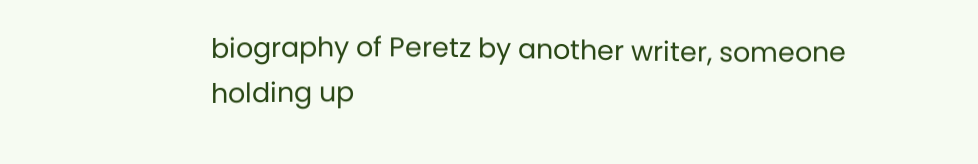biography of Peretz by another writer, someone holding up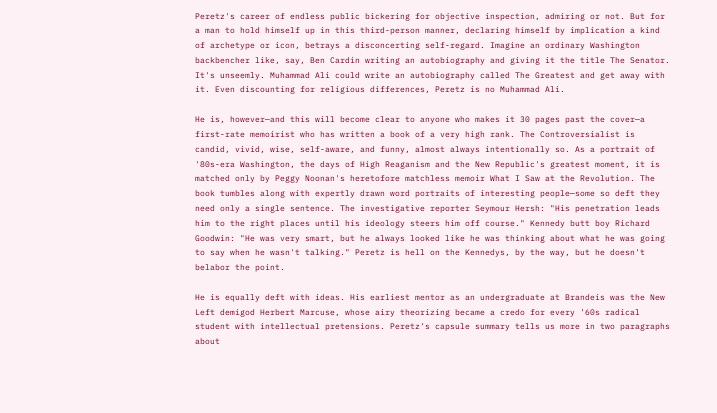Peretz's career of endless public bickering for objective inspection, admiring or not. But for a man to hold himself up in this third-person manner, declaring himself by implication a kind of archetype or icon, betrays a disconcerting self-regard. Imagine an ordinary Washington backbencher like, say, Ben Cardin writing an autobiography and giving it the title The Senator. It's unseemly. Muhammad Ali could write an autobiography called The Greatest and get away with it. Even discounting for religious differences, Peretz is no Muhammad Ali.

He is, however—and this will become clear to anyone who makes it 30 pages past the cover—a first-rate memoirist who has written a book of a very high rank. The Controversialist is candid, vivid, wise, self-aware, and funny, almost always intentionally so. As a portrait of '80s-era Washington, the days of High Reaganism and the New Republic's greatest moment, it is matched only by Peggy Noonan's heretofore matchless memoir What I Saw at the Revolution. The book tumbles along with expertly drawn word portraits of interesting people—some so deft they need only a single sentence. The investigative reporter Seymour Hersh: "His penetration leads him to the right places until his ideology steers him off course." Kennedy butt boy Richard Goodwin: "He was very smart, but he always looked like he was thinking about what he was going to say when he wasn't talking." Peretz is hell on the Kennedys, by the way, but he doesn't belabor the point.

He is equally deft with ideas. His earliest mentor as an undergraduate at Brandeis was the New Left demigod Herbert Marcuse, whose airy theorizing became a credo for every '60s radical student with intellectual pretensions. Peretz's capsule summary tells us more in two paragraphs about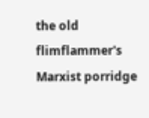the old flimflammer's Marxist porridge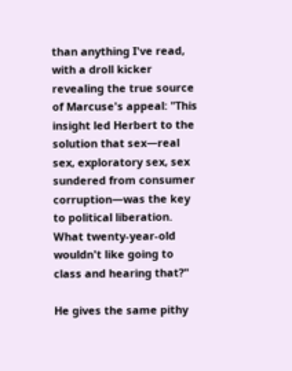than anything I've read, with a droll kicker revealing the true source of Marcuse's appeal: "This insight led Herbert to the solution that sex—real sex, exploratory sex, sex sundered from consumer corruption—was the key to political liberation. What twenty-year-old wouldn't like going to class and hearing that?"

He gives the same pithy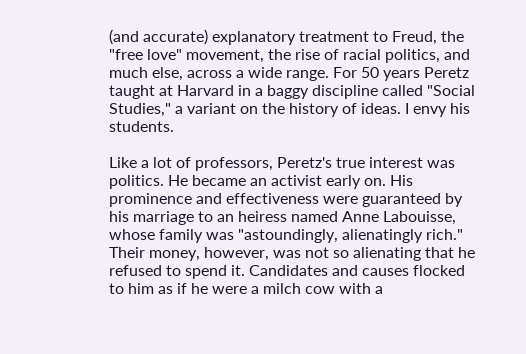(and accurate) explanatory treatment to Freud, the "free love" movement, the rise of racial politics, and much else, across a wide range. For 50 years Peretz taught at Harvard in a baggy discipline called "Social Studies," a variant on the history of ideas. I envy his students.

Like a lot of professors, Peretz's true interest was politics. He became an activist early on. His prominence and effectiveness were guaranteed by his marriage to an heiress named Anne Labouisse, whose family was "astoundingly, alienatingly rich." Their money, however, was not so alienating that he refused to spend it. Candidates and causes flocked to him as if he were a milch cow with a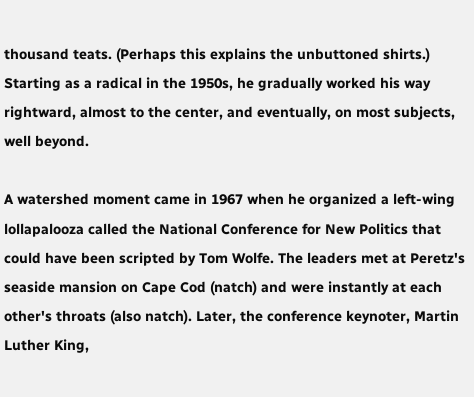thousand teats. (Perhaps this explains the unbuttoned shirts.) Starting as a radical in the 1950s, he gradually worked his way rightward, almost to the center, and eventually, on most subjects, well beyond.

A watershed moment came in 1967 when he organized a left-wing lollapalooza called the National Conference for New Politics that could have been scripted by Tom Wolfe. The leaders met at Peretz's seaside mansion on Cape Cod (natch) and were instantly at each other's throats (also natch). Later, the conference keynoter, Martin Luther King,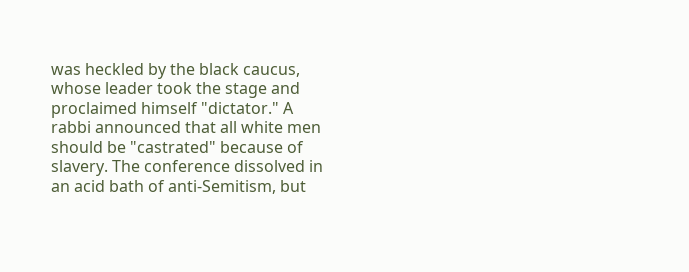was heckled by the black caucus, whose leader took the stage and proclaimed himself "dictator." A rabbi announced that all white men should be "castrated" because of slavery. The conference dissolved in an acid bath of anti-Semitism, but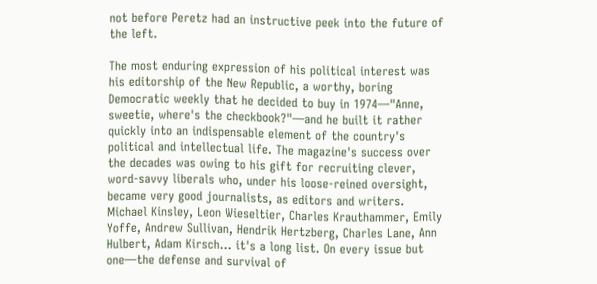not before Peretz had an instructive peek into the future of the left.

The most enduring expression of his political interest was his editorship of the New Republic, a worthy, boring Democratic weekly that he decided to buy in 1974—"Anne, sweetie, where's the checkbook?"—and he built it rather quickly into an indispensable element of the country's political and intellectual life. The magazine's success over the decades was owing to his gift for recruiting clever, word-savvy liberals who, under his loose-reined oversight, became very good journalists, as editors and writers. Michael Kinsley, Leon Wieseltier, Charles Krauthammer, Emily Yoffe, Andrew Sullivan, Hendrik Hertzberg, Charles Lane, Ann Hulbert, Adam Kirsch… it's a long list. On every issue but one—the defense and survival of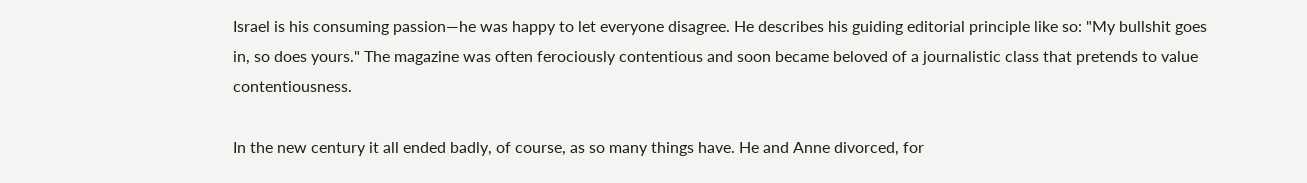Israel is his consuming passion—he was happy to let everyone disagree. He describes his guiding editorial principle like so: "My bullshit goes in, so does yours." The magazine was often ferociously contentious and soon became beloved of a journalistic class that pretends to value contentiousness.

In the new century it all ended badly, of course, as so many things have. He and Anne divorced, for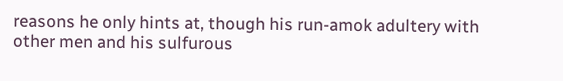reasons he only hints at, though his run-amok adultery with other men and his sulfurous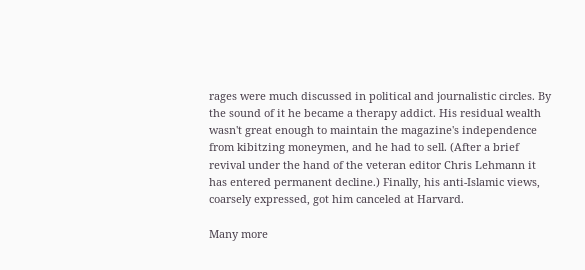rages were much discussed in political and journalistic circles. By the sound of it he became a therapy addict. His residual wealth wasn't great enough to maintain the magazine's independence from kibitzing moneymen, and he had to sell. (After a brief revival under the hand of the veteran editor Chris Lehmann it has entered permanent decline.) Finally, his anti-Islamic views, coarsely expressed, got him canceled at Harvard.

Many more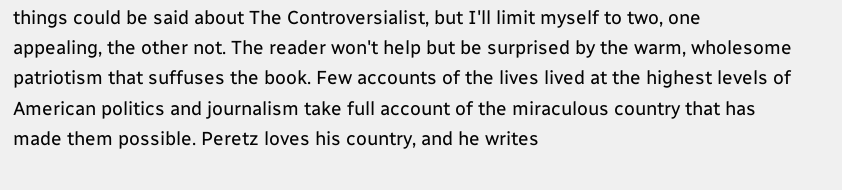things could be said about The Controversialist, but I'll limit myself to two, one appealing, the other not. The reader won't help but be surprised by the warm, wholesome patriotism that suffuses the book. Few accounts of the lives lived at the highest levels of American politics and journalism take full account of the miraculous country that has made them possible. Peretz loves his country, and he writes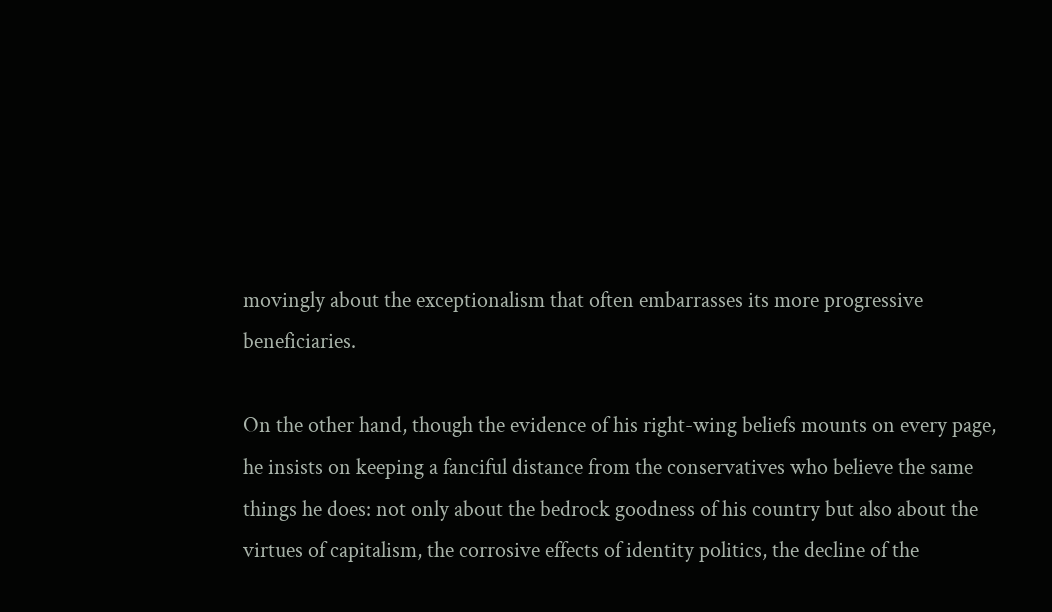movingly about the exceptionalism that often embarrasses its more progressive beneficiaries.

On the other hand, though the evidence of his right-wing beliefs mounts on every page, he insists on keeping a fanciful distance from the conservatives who believe the same things he does: not only about the bedrock goodness of his country but also about the virtues of capitalism, the corrosive effects of identity politics, the decline of the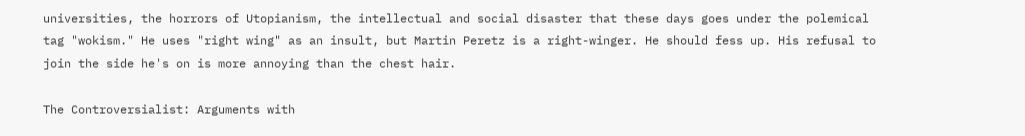universities, the horrors of Utopianism, the intellectual and social disaster that these days goes under the polemical tag "wokism." He uses "right wing" as an insult, but Martin Peretz is a right-winger. He should fess up. His refusal to join the side he's on is more annoying than the chest hair.

The Controversialist: Arguments with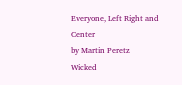Everyone, Left Right and Center
by Martin Peretz
Wicked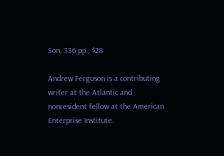Son, 336 pp., $28

Andrew Ferguson is a contributing writer at the Atlantic and nonresident fellow at the American Enterprise Institute.